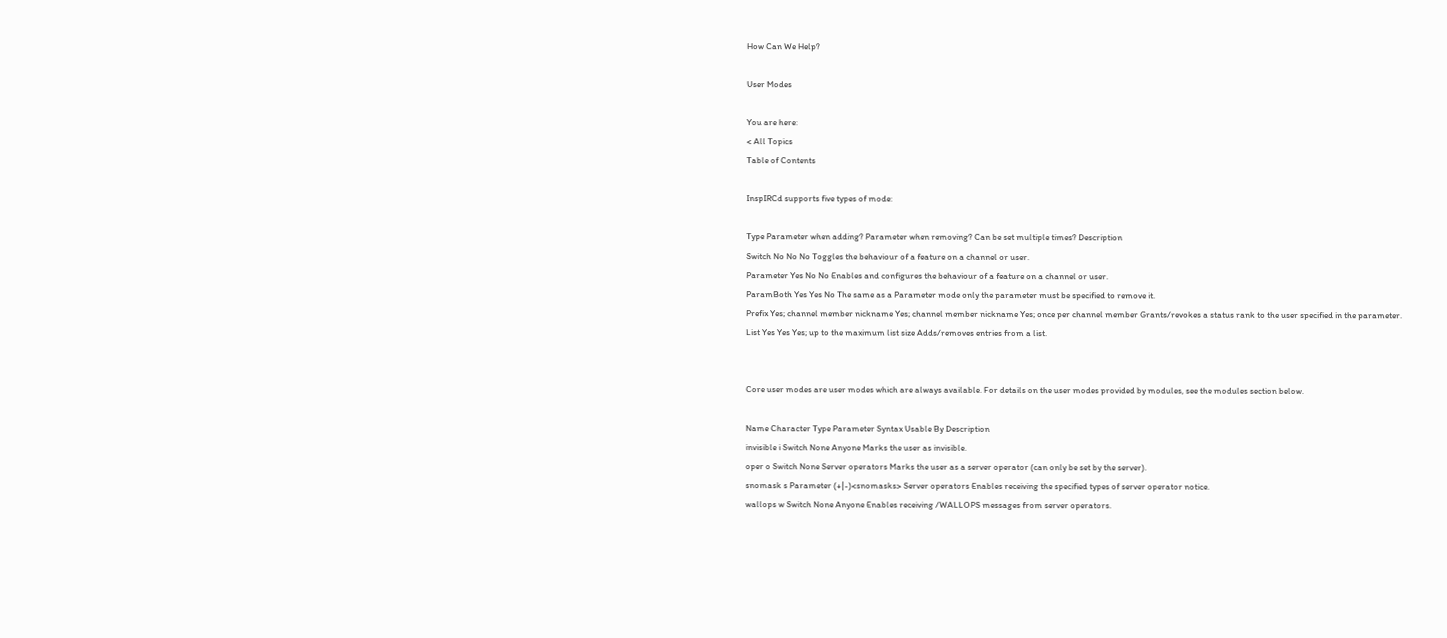How Can We Help?

User Modes

You are here:
< All Topics
Table of Contents

InspIRCd supports five types of mode:

Type Parameter when adding? Parameter when removing? Can be set multiple times? Description
Switch No No No Toggles the behaviour of a feature on a channel or user.
Parameter Yes No No Enables and configures the behaviour of a feature on a channel or user.
ParamBoth Yes Yes No The same as a Parameter mode only the parameter must be specified to remove it.
Prefix Yes; channel member nickname Yes; channel member nickname Yes; once per channel member Grants/revokes a status rank to the user specified in the parameter.
List Yes Yes Yes; up to the maximum list size Adds/removes entries from a list.


Core user modes are user modes which are always available. For details on the user modes provided by modules, see the modules section below.

Name Character Type Parameter Syntax Usable By Description
invisible i Switch None Anyone Marks the user as invisible.
oper o Switch None Server operators Marks the user as a server operator (can only be set by the server).
snomask s Parameter (+|-)<snomasks> Server operators Enables receiving the specified types of server operator notice.
wallops w Switch None Anyone Enables receiving /WALLOPS messages from server operators.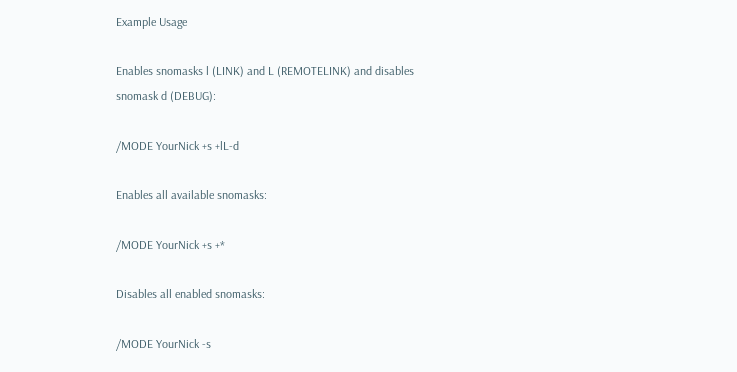Example Usage

Enables snomasks l (LINK) and L (REMOTELINK) and disables snomask d (DEBUG):

/MODE YourNick +s +lL-d

Enables all available snomasks:

/MODE YourNick +s +*

Disables all enabled snomasks:

/MODE YourNick -s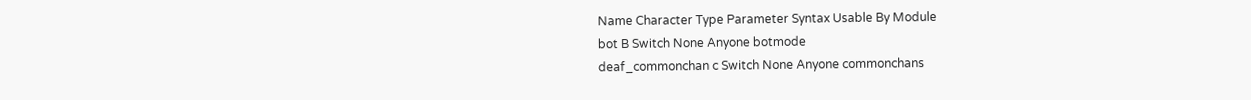Name Character Type Parameter Syntax Usable By Module
bot B Switch None Anyone botmode
deaf_commonchan c Switch None Anyone commonchans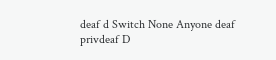deaf d Switch None Anyone deaf
privdeaf D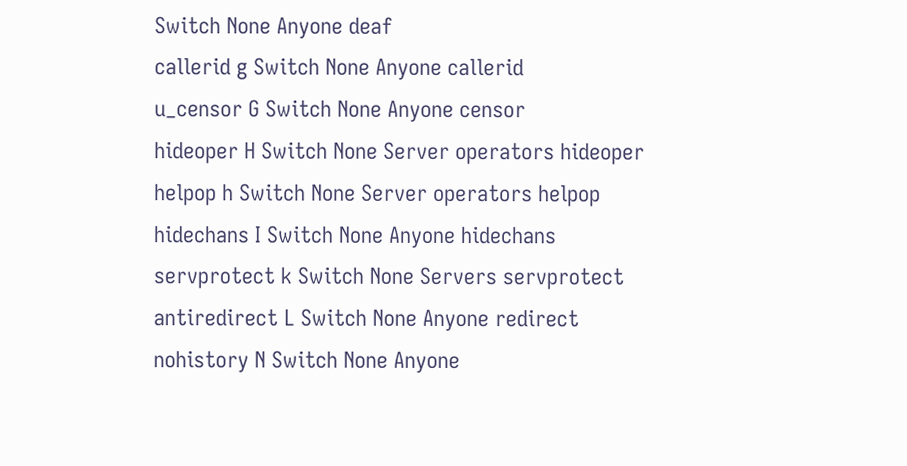Switch None Anyone deaf
callerid g Switch None Anyone callerid
u_censor G Switch None Anyone censor
hideoper H Switch None Server operators hideoper
helpop h Switch None Server operators helpop
hidechans I Switch None Anyone hidechans
servprotect k Switch None Servers servprotect
antiredirect L Switch None Anyone redirect
nohistory N Switch None Anyone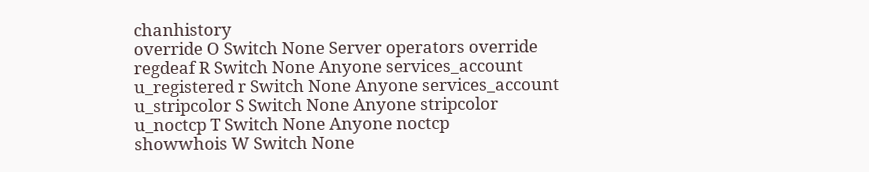chanhistory
override O Switch None Server operators override
regdeaf R Switch None Anyone services_account
u_registered r Switch None Anyone services_account
u_stripcolor S Switch None Anyone stripcolor
u_noctcp T Switch None Anyone noctcp
showwhois W Switch None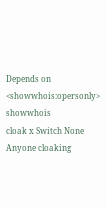Depends on <showwhois:opersonly> showwhois
cloak x Switch None Anyone cloaking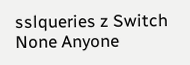sslqueries z Switch None Anyone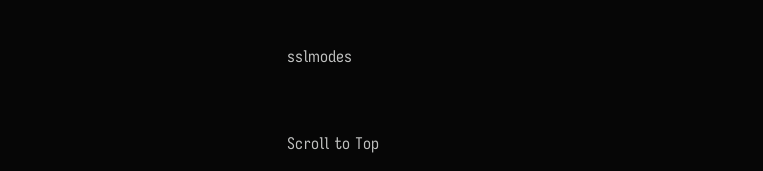sslmodes


Scroll to Top